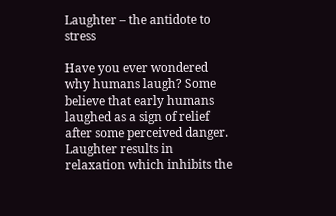Laughter – the antidote to stress

Have you ever wondered why humans laugh? Some believe that early humans laughed as a sign of relief after some perceived danger. Laughter results in relaxation which inhibits the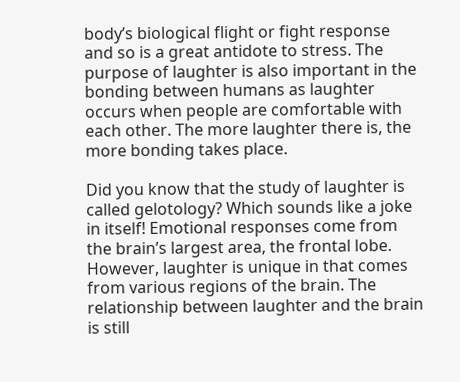body’s biological flight or fight response and so is a great antidote to stress. The purpose of laughter is also important in the bonding between humans as laughter occurs when people are comfortable with each other. The more laughter there is, the more bonding takes place.

Did you know that the study of laughter is called gelotology? Which sounds like a joke in itself! Emotional responses come from the brain’s largest area, the frontal lobe. However, laughter is unique in that comes from various regions of the brain. The relationship between laughter and the brain is still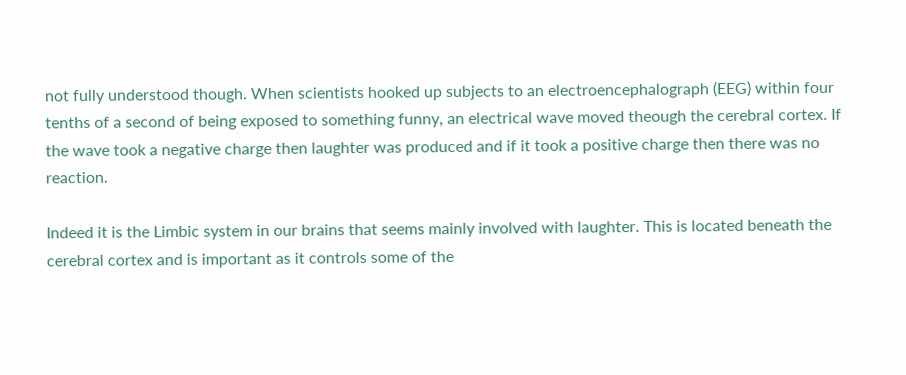not fully understood though. When scientists hooked up subjects to an electroencephalograph (EEG) within four tenths of a second of being exposed to something funny, an electrical wave moved theough the cerebral cortex. If the wave took a negative charge then laughter was produced and if it took a positive charge then there was no reaction.

Indeed it is the Limbic system in our brains that seems mainly involved with laughter. This is located beneath the cerebral cortex and is important as it controls some of the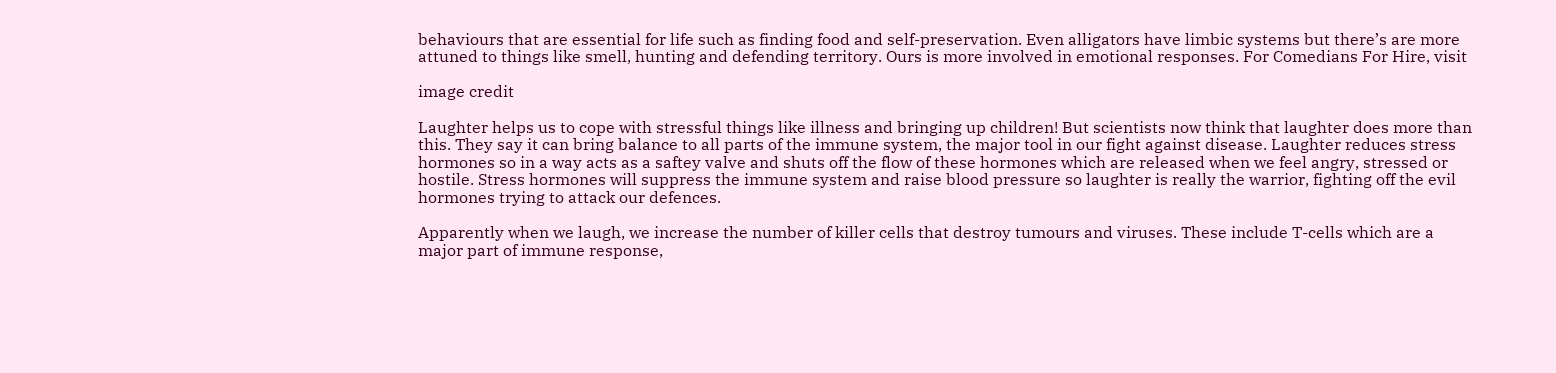behaviours that are essential for life such as finding food and self-preservation. Even alligators have limbic systems but there’s are more attuned to things like smell, hunting and defending territory. Ours is more involved in emotional responses. For Comedians For Hire, visit

image credit

Laughter helps us to cope with stressful things like illness and bringing up children! But scientists now think that laughter does more than this. They say it can bring balance to all parts of the immune system, the major tool in our fight against disease. Laughter reduces stress hormones so in a way acts as a saftey valve and shuts off the flow of these hormones which are released when we feel angry, stressed or hostile. Stress hormones will suppress the immune system and raise blood pressure so laughter is really the warrior, fighting off the evil hormones trying to attack our defences.

Apparently when we laugh, we increase the number of killer cells that destroy tumours and viruses. These include T-cells which are a major part of immune response,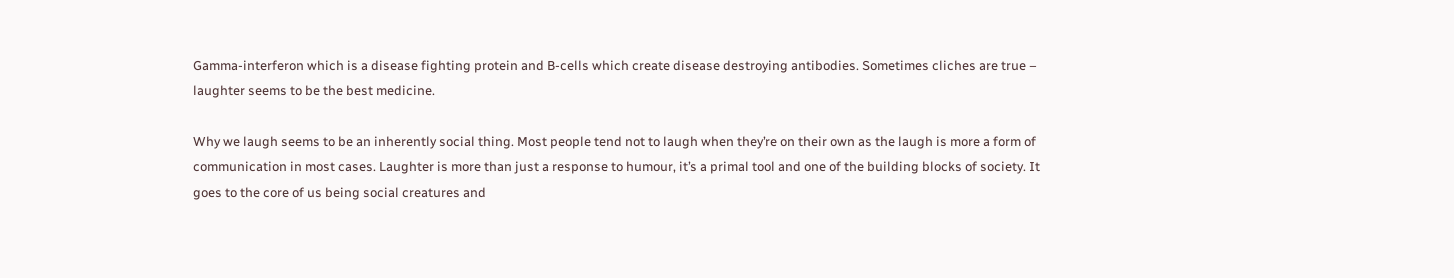Gamma-interferon which is a disease fighting protein and B-cells which create disease destroying antibodies. Sometimes cliches are true – laughter seems to be the best medicine.

Why we laugh seems to be an inherently social thing. Most people tend not to laugh when they’re on their own as the laugh is more a form of communication in most cases. Laughter is more than just a response to humour, it’s a primal tool and one of the building blocks of society. It goes to the core of us being social creatures and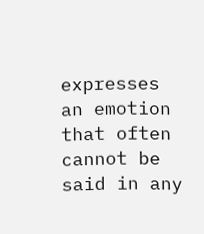expresses an emotion that often cannot be said in any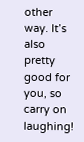other way. It’s also pretty good for you, so carry on laughing!